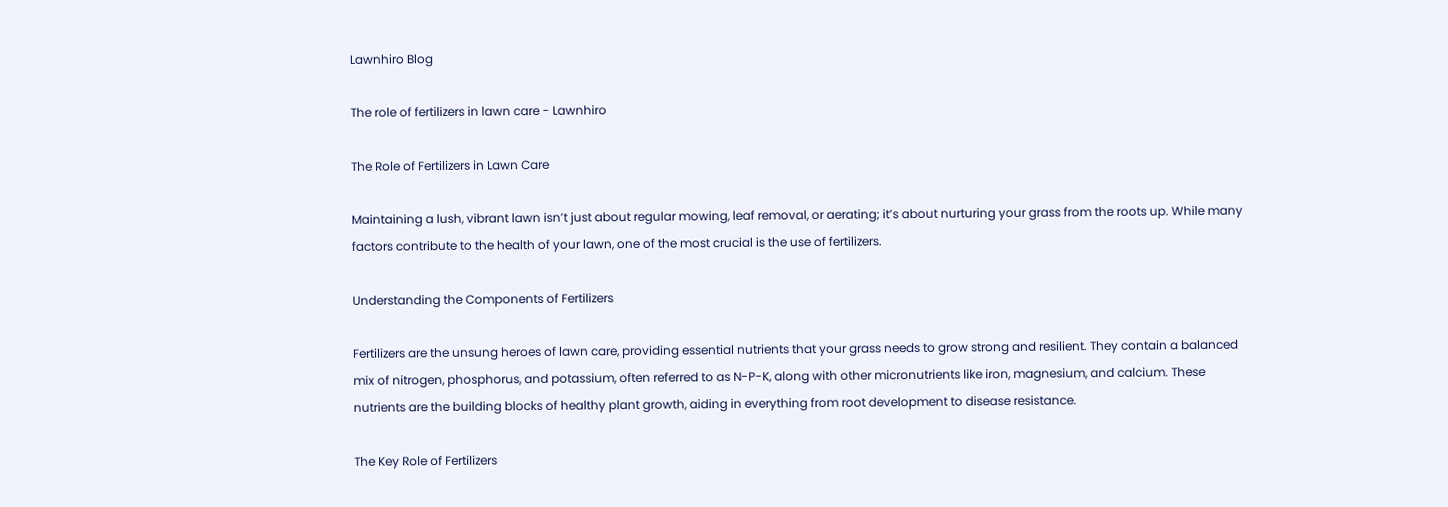Lawnhiro Blog

The role of fertilizers in lawn care - Lawnhiro

The Role of Fertilizers in Lawn Care

Maintaining a lush, vibrant lawn isn’t just about regular mowing, leaf removal, or aerating; it’s about nurturing your grass from the roots up. While many factors contribute to the health of your lawn, one of the most crucial is the use of fertilizers.

Understanding the Components of Fertilizers

Fertilizers are the unsung heroes of lawn care, providing essential nutrients that your grass needs to grow strong and resilient. They contain a balanced mix of nitrogen, phosphorus, and potassium, often referred to as N-P-K, along with other micronutrients like iron, magnesium, and calcium. These nutrients are the building blocks of healthy plant growth, aiding in everything from root development to disease resistance.

The Key Role of Fertilizers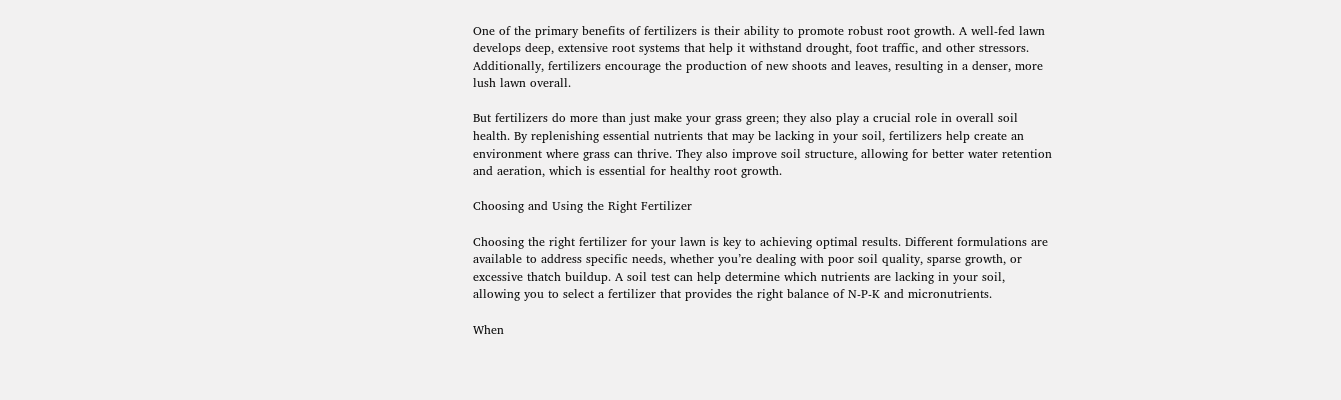One of the primary benefits of fertilizers is their ability to promote robust root growth. A well-fed lawn develops deep, extensive root systems that help it withstand drought, foot traffic, and other stressors. Additionally, fertilizers encourage the production of new shoots and leaves, resulting in a denser, more lush lawn overall.

But fertilizers do more than just make your grass green; they also play a crucial role in overall soil health. By replenishing essential nutrients that may be lacking in your soil, fertilizers help create an environment where grass can thrive. They also improve soil structure, allowing for better water retention and aeration, which is essential for healthy root growth.

Choosing and Using the Right Fertilizer

Choosing the right fertilizer for your lawn is key to achieving optimal results. Different formulations are available to address specific needs, whether you’re dealing with poor soil quality, sparse growth, or excessive thatch buildup. A soil test can help determine which nutrients are lacking in your soil, allowing you to select a fertilizer that provides the right balance of N-P-K and micronutrients.

When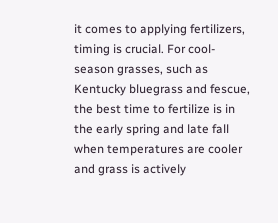it comes to applying fertilizers, timing is crucial. For cool-season grasses, such as Kentucky bluegrass and fescue, the best time to fertilize is in the early spring and late fall when temperatures are cooler and grass is actively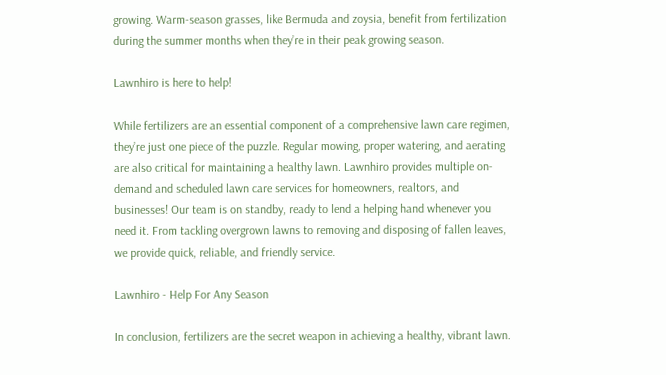growing. Warm-season grasses, like Bermuda and zoysia, benefit from fertilization during the summer months when they’re in their peak growing season.

Lawnhiro is here to help!

While fertilizers are an essential component of a comprehensive lawn care regimen, they’re just one piece of the puzzle. Regular mowing, proper watering, and aerating are also critical for maintaining a healthy lawn. Lawnhiro provides multiple on-demand and scheduled lawn care services for homeowners, realtors, and businesses! Our team is on standby, ready to lend a helping hand whenever you need it. From tackling overgrown lawns to removing and disposing of fallen leaves, we provide quick, reliable, and friendly service.

Lawnhiro - Help For Any Season

In conclusion, fertilizers are the secret weapon in achieving a healthy, vibrant lawn.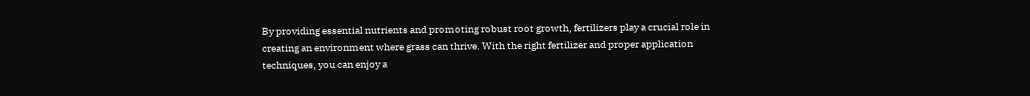By providing essential nutrients and promoting robust root growth, fertilizers play a crucial role in creating an environment where grass can thrive. With the right fertilizer and proper application techniques, you can enjoy a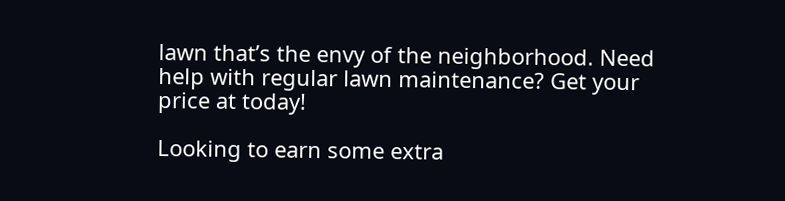lawn that’s the envy of the neighborhood. Need help with regular lawn maintenance? Get your price at today!

Looking to earn some extra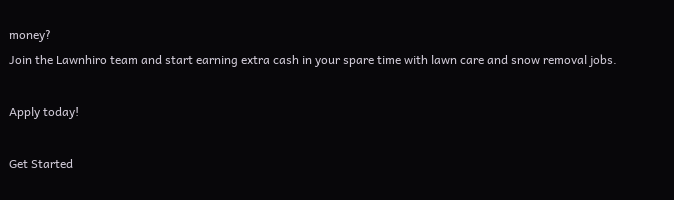money?
Join the Lawnhiro team and start earning extra cash in your spare time with lawn care and snow removal jobs.

Apply today!

Get Started